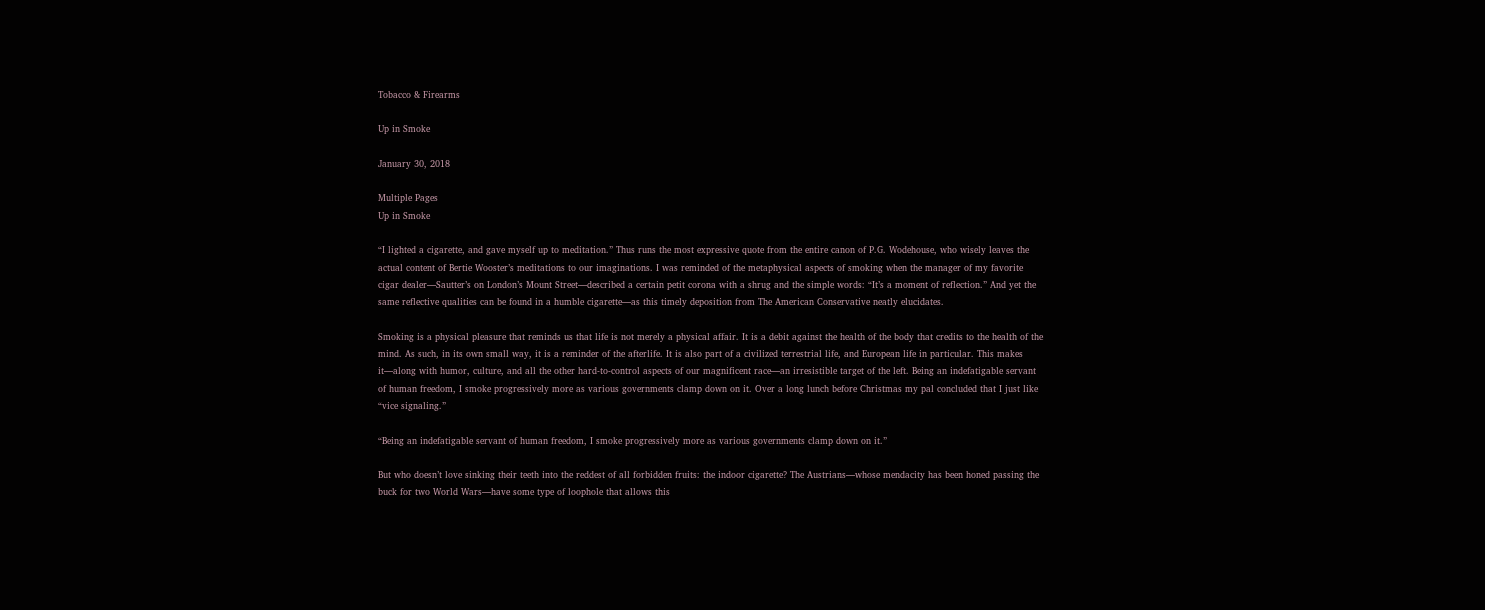Tobacco & Firearms

Up in Smoke

January 30, 2018

Multiple Pages
Up in Smoke

“I lighted a cigarette, and gave myself up to meditation.” Thus runs the most expressive quote from the entire canon of P.G. Wodehouse, who wisely leaves the actual content of Bertie Wooster’s meditations to our imaginations. I was reminded of the metaphysical aspects of smoking when the manager of my favorite cigar dealer—Sautter’s on London’s Mount Street—described a certain petit corona with a shrug and the simple words: “It’s a moment of reflection.” And yet the same reflective qualities can be found in a humble cigarette—as this timely deposition from The American Conservative neatly elucidates.

Smoking is a physical pleasure that reminds us that life is not merely a physical affair. It is a debit against the health of the body that credits to the health of the mind. As such, in its own small way, it is a reminder of the afterlife. It is also part of a civilized terrestrial life, and European life in particular. This makes it—along with humor, culture, and all the other hard-to-control aspects of our magnificent race—an irresistible target of the left. Being an indefatigable servant of human freedom, I smoke progressively more as various governments clamp down on it. Over a long lunch before Christmas my pal concluded that I just like “vice signaling.”

“Being an indefatigable servant of human freedom, I smoke progressively more as various governments clamp down on it.”

But who doesn’t love sinking their teeth into the reddest of all forbidden fruits: the indoor cigarette? The Austrians—whose mendacity has been honed passing the buck for two World Wars—have some type of loophole that allows this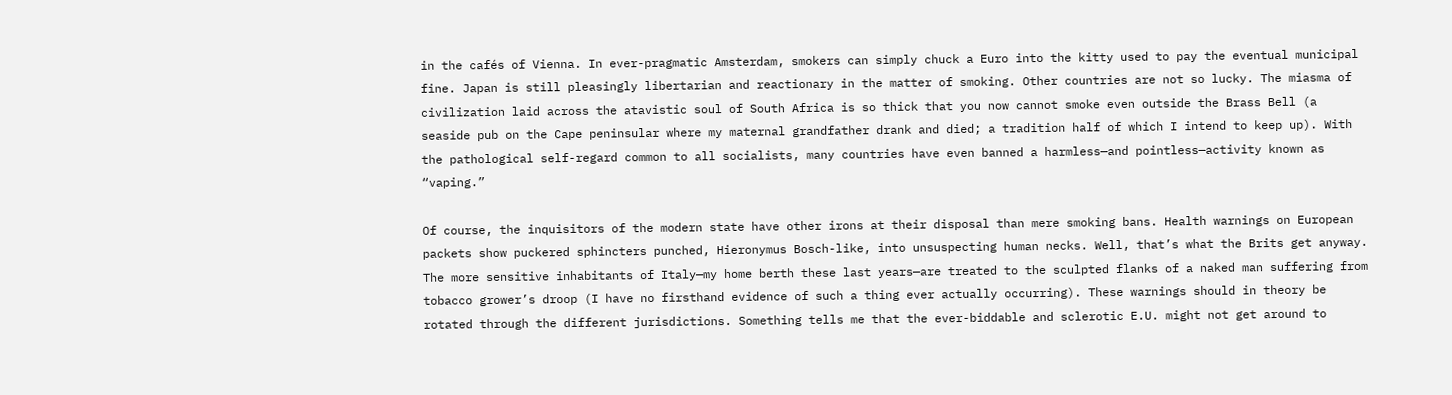in the cafés of Vienna. In ever-pragmatic Amsterdam, smokers can simply chuck a Euro into the kitty used to pay the eventual municipal fine. Japan is still pleasingly libertarian and reactionary in the matter of smoking. Other countries are not so lucky. The miasma of civilization laid across the atavistic soul of South Africa is so thick that you now cannot smoke even outside the Brass Bell (a seaside pub on the Cape peninsular where my maternal grandfather drank and died; a tradition half of which I intend to keep up). With the pathological self-regard common to all socialists, many countries have even banned a harmless—and pointless—activity known as “vaping.”

Of course, the inquisitors of the modern state have other irons at their disposal than mere smoking bans. Health warnings on European packets show puckered sphincters punched, Hieronymus Bosch-like, into unsuspecting human necks. Well, that’s what the Brits get anyway. The more sensitive inhabitants of Italy—my home berth these last years—are treated to the sculpted flanks of a naked man suffering from tobacco grower’s droop (I have no firsthand evidence of such a thing ever actually occurring). These warnings should in theory be rotated through the different jurisdictions. Something tells me that the ever-biddable and sclerotic E.U. might not get around to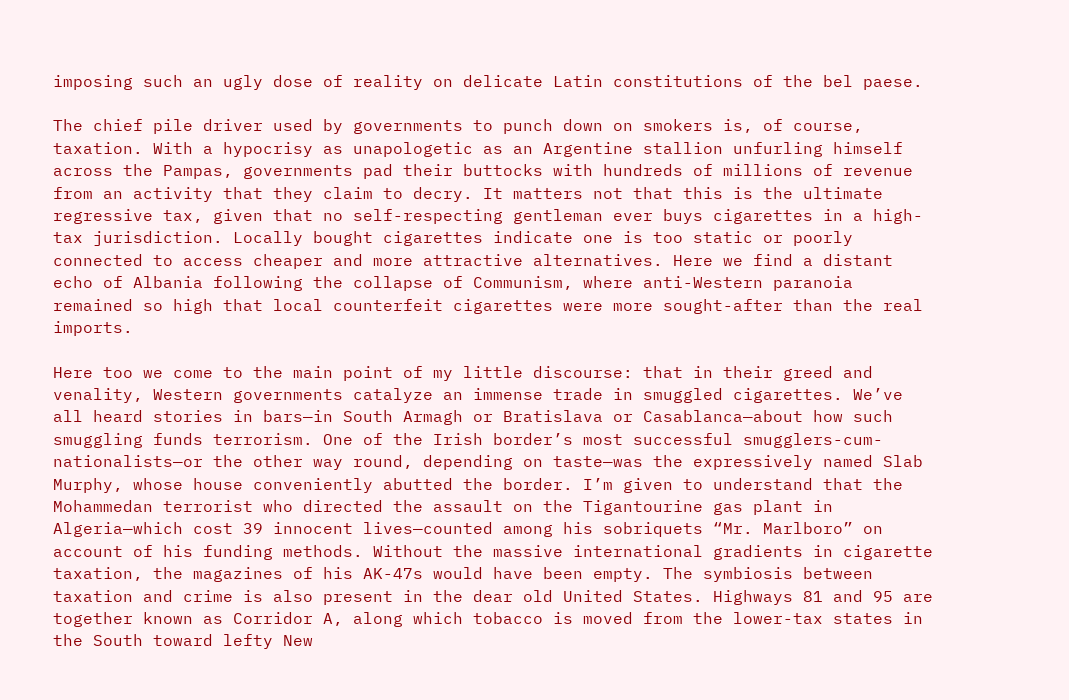imposing such an ugly dose of reality on delicate Latin constitutions of the bel paese.

The chief pile driver used by governments to punch down on smokers is, of course, taxation. With a hypocrisy as unapologetic as an Argentine stallion unfurling himself across the Pampas, governments pad their buttocks with hundreds of millions of revenue from an activity that they claim to decry. It matters not that this is the ultimate regressive tax, given that no self-respecting gentleman ever buys cigarettes in a high-tax jurisdiction. Locally bought cigarettes indicate one is too static or poorly connected to access cheaper and more attractive alternatives. Here we find a distant echo of Albania following the collapse of Communism, where anti-Western paranoia remained so high that local counterfeit cigarettes were more sought-after than the real imports.

Here too we come to the main point of my little discourse: that in their greed and venality, Western governments catalyze an immense trade in smuggled cigarettes. We’ve all heard stories in bars—in South Armagh or Bratislava or Casablanca—about how such smuggling funds terrorism. One of the Irish border’s most successful smugglers-cum-nationalists—or the other way round, depending on taste—was the expressively named Slab Murphy, whose house conveniently abutted the border. I’m given to understand that the Mohammedan terrorist who directed the assault on the Tigantourine gas plant in Algeria—which cost 39 innocent lives—counted among his sobriquets “Mr. Marlboro” on account of his funding methods. Without the massive international gradients in cigarette taxation, the magazines of his AK-47s would have been empty. The symbiosis between taxation and crime is also present in the dear old United States. Highways 81 and 95 are together known as Corridor A, along which tobacco is moved from the lower-tax states in the South toward lefty New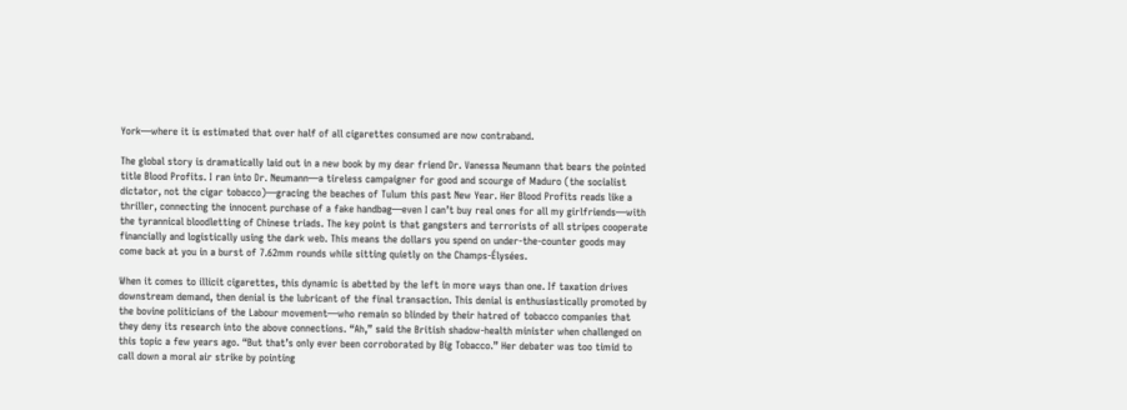York—where it is estimated that over half of all cigarettes consumed are now contraband.

The global story is dramatically laid out in a new book by my dear friend Dr. Vanessa Neumann that bears the pointed title Blood Profits. I ran into Dr. Neumann—a tireless campaigner for good and scourge of Maduro (the socialist dictator, not the cigar tobacco)—gracing the beaches of Tulum this past New Year. Her Blood Profits reads like a thriller, connecting the innocent purchase of a fake handbag—even I can’t buy real ones for all my girlfriends—with the tyrannical bloodletting of Chinese triads. The key point is that gangsters and terrorists of all stripes cooperate financially and logistically using the dark web. This means the dollars you spend on under-the-counter goods may come back at you in a burst of 7.62mm rounds while sitting quietly on the Champs-Élysées.

When it comes to illicit cigarettes, this dynamic is abetted by the left in more ways than one. If taxation drives downstream demand, then denial is the lubricant of the final transaction. This denial is enthusiastically promoted by the bovine politicians of the Labour movement—who remain so blinded by their hatred of tobacco companies that they deny its research into the above connections. “Ah,” said the British shadow-health minister when challenged on this topic a few years ago. “But that’s only ever been corroborated by Big Tobacco.” Her debater was too timid to call down a moral air strike by pointing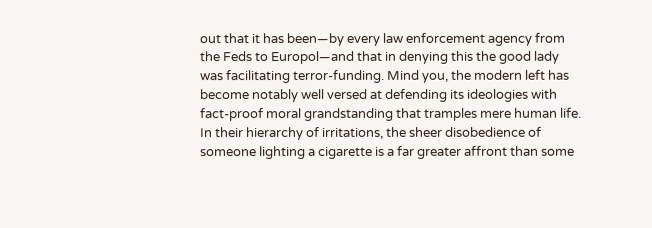out that it has been—by every law enforcement agency from the Feds to Europol—and that in denying this the good lady was facilitating terror-funding. Mind you, the modern left has become notably well versed at defending its ideologies with fact-proof moral grandstanding that tramples mere human life. In their hierarchy of irritations, the sheer disobedience of someone lighting a cigarette is a far greater affront than some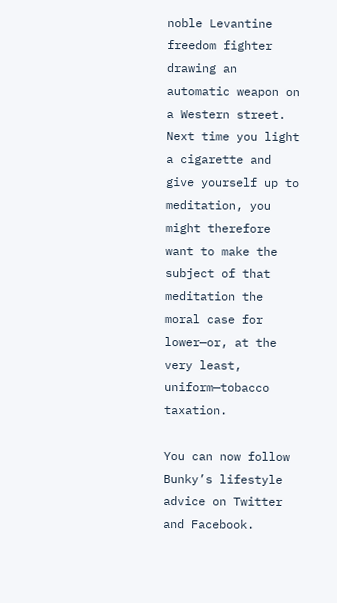noble Levantine freedom fighter drawing an automatic weapon on a Western street. Next time you light a cigarette and give yourself up to meditation, you might therefore want to make the subject of that meditation the moral case for lower—or, at the very least, uniform—tobacco taxation.

You can now follow Bunky’s lifestyle advice on Twitter and Facebook.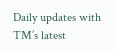Daily updates with TM’s latest